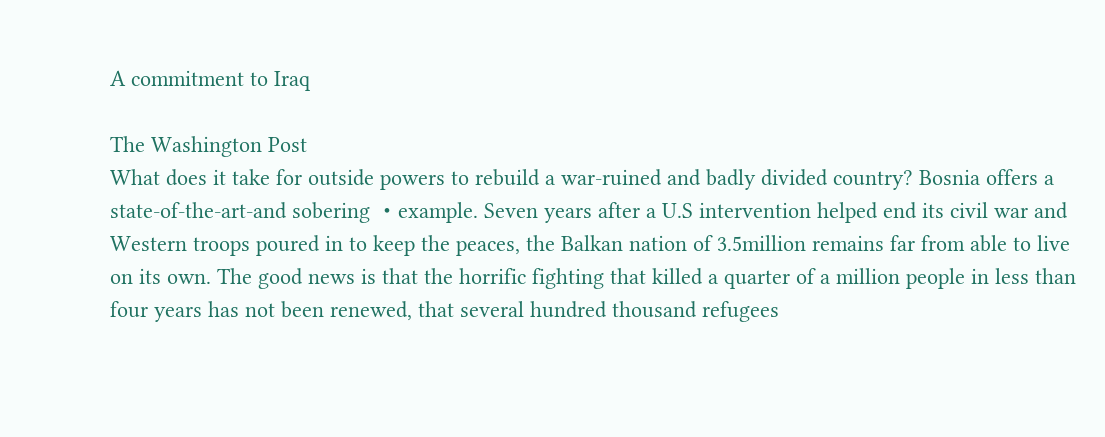A commitment to Iraq

The Washington Post
What does it take for outside powers to rebuild a war-ruined and badly divided country? Bosnia offers a state-of-the-art-and sobering ・example. Seven years after a U.S intervention helped end its civil war and Western troops poured in to keep the peaces, the Balkan nation of 3.5million remains far from able to live on its own. The good news is that the horrific fighting that killed a quarter of a million people in less than four years has not been renewed, that several hundred thousand refugees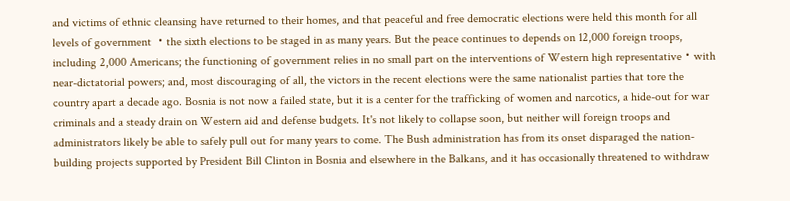and victims of ethnic cleansing have returned to their homes, and that peaceful and free democratic elections were held this month for all levels of government ・the sixth elections to be staged in as many years. But the peace continues to depends on 12,000 foreign troops, including 2,000 Americans; the functioning of government relies in no small part on the interventions of Western high representative・with near-dictatorial powers; and, most discouraging of all, the victors in the recent elections were the same nationalist parties that tore the country apart a decade ago. Bosnia is not now a failed state, but it is a center for the trafficking of women and narcotics, a hide-out for war criminals and a steady drain on Western aid and defense budgets. It's not likely to collapse soon, but neither will foreign troops and administrators likely be able to safely pull out for many years to come. The Bush administration has from its onset disparaged the nation-building projects supported by President Bill Clinton in Bosnia and elsewhere in the Balkans, and it has occasionally threatened to withdraw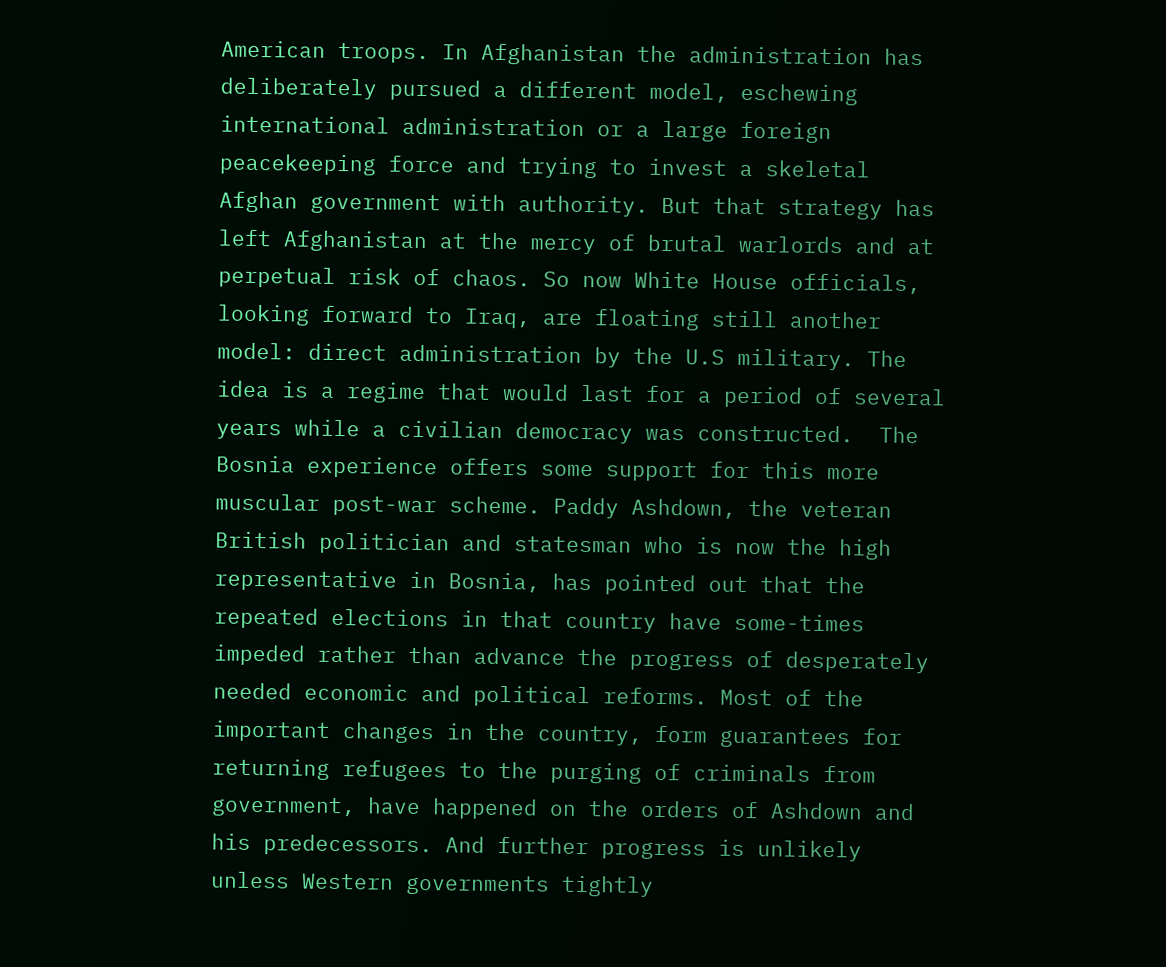American troops. In Afghanistan the administration has deliberately pursued a different model, eschewing international administration or a large foreign peacekeeping force and trying to invest a skeletal Afghan government with authority. But that strategy has left Afghanistan at the mercy of brutal warlords and at perpetual risk of chaos. So now White House officials, looking forward to Iraq, are floating still another model: direct administration by the U.S military. The idea is a regime that would last for a period of several years while a civilian democracy was constructed.  The Bosnia experience offers some support for this more muscular post-war scheme. Paddy Ashdown, the veteran British politician and statesman who is now the high representative in Bosnia, has pointed out that the repeated elections in that country have some-times impeded rather than advance the progress of desperately needed economic and political reforms. Most of the important changes in the country, form guarantees for returning refugees to the purging of criminals from government, have happened on the orders of Ashdown and his predecessors. And further progress is unlikely unless Western governments tightly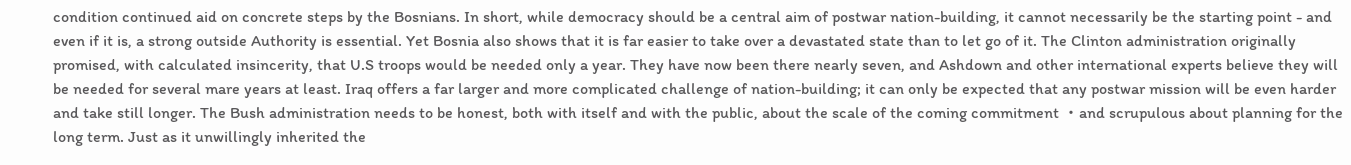condition continued aid on concrete steps by the Bosnians. In short, while democracy should be a central aim of postwar nation-building, it cannot necessarily be the starting point - and even if it is, a strong outside Authority is essential. Yet Bosnia also shows that it is far easier to take over a devastated state than to let go of it. The Clinton administration originally promised, with calculated insincerity, that U.S troops would be needed only a year. They have now been there nearly seven, and Ashdown and other international experts believe they will be needed for several mare years at least. Iraq offers a far larger and more complicated challenge of nation-building; it can only be expected that any postwar mission will be even harder and take still longer. The Bush administration needs to be honest, both with itself and with the public, about the scale of the coming commitment ・and scrupulous about planning for the long term. Just as it unwillingly inherited the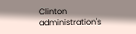Clinton administration's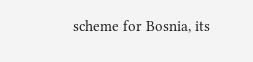scheme for Bosnia, its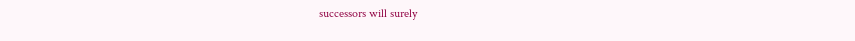successors will surely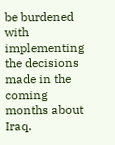be burdened with implementing the decisions made in the coming months about Iraq.